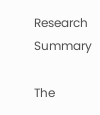Research Summary

The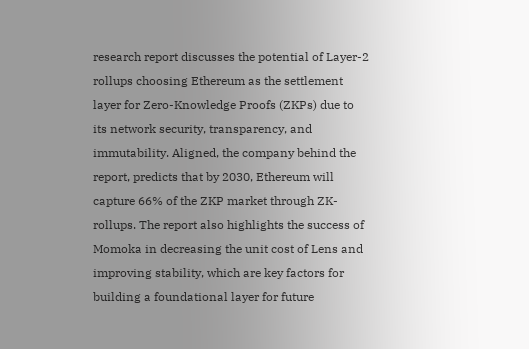research report discusses the potential of Layer-2 rollups choosing Ethereum as the settlement layer for Zero-Knowledge Proofs (ZKPs) due to its network security, transparency, and immutability. Aligned, the company behind the report, predicts that by 2030, Ethereum will capture 66% of the ZKP market through ZK-rollups. The report also highlights the success of Momoka in decreasing the unit cost of Lens and improving stability, which are key factors for building a foundational layer for future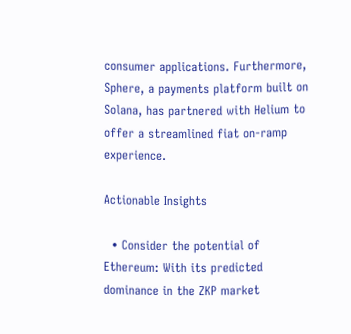consumer applications. Furthermore, Sphere, a payments platform built on Solana, has partnered with Helium to offer a streamlined fiat on-ramp experience.

Actionable Insights

  • Consider the potential of Ethereum: With its predicted dominance in the ZKP market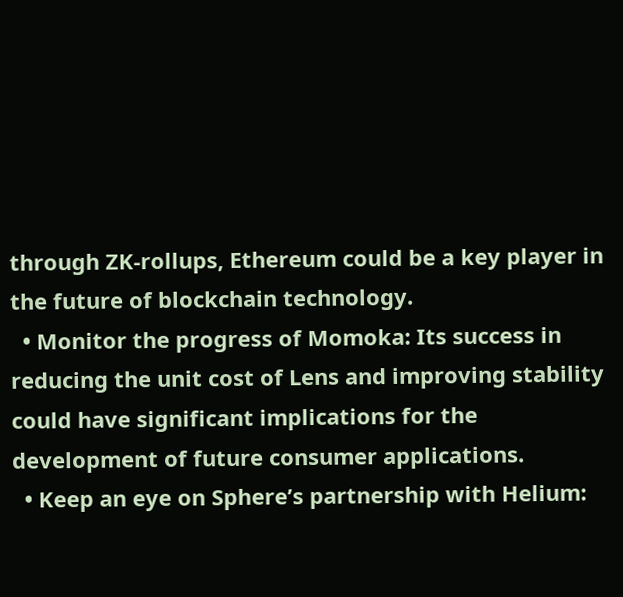through ZK-rollups, Ethereum could be a key player in the future of blockchain technology.
  • Monitor the progress of Momoka: Its success in reducing the unit cost of Lens and improving stability could have significant implications for the development of future consumer applications.
  • Keep an eye on Sphere’s partnership with Helium: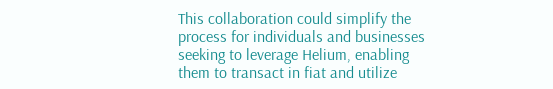This collaboration could simplify the process for individuals and businesses seeking to leverage Helium, enabling them to transact in fiat and utilize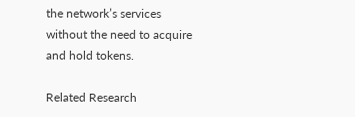the network’s services without the need to acquire and hold tokens.

Related Research